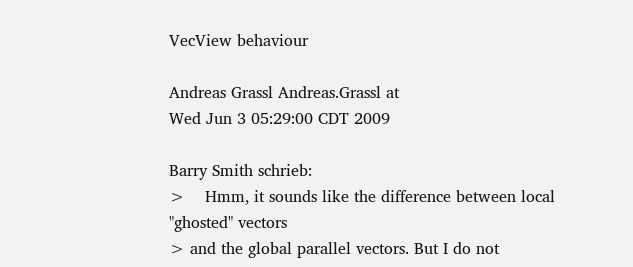VecView behaviour

Andreas Grassl Andreas.Grassl at
Wed Jun 3 05:29:00 CDT 2009

Barry Smith schrieb:
>    Hmm, it sounds like the difference between local "ghosted" vectors
> and the global parallel vectors. But I do not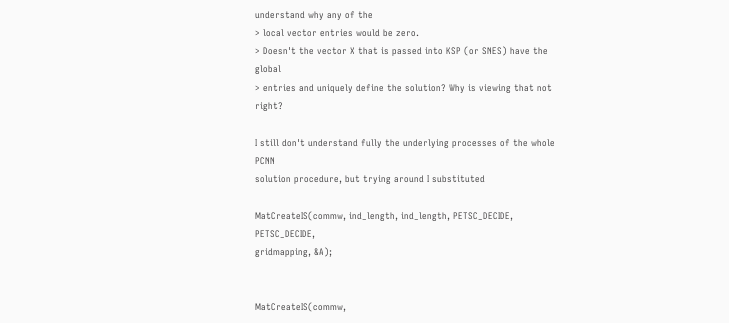understand why any of the
> local vector entries would be zero.
> Doesn't the vector X that is passed into KSP (or SNES) have the global
> entries and uniquely define the solution? Why is viewing that not right?

I still don't understand fully the underlying processes of the whole PCNN
solution procedure, but trying around I substituted

MatCreateIS(commw, ind_length, ind_length, PETSC_DECIDE, PETSC_DECIDE,
gridmapping, &A);


MatCreateIS(commw,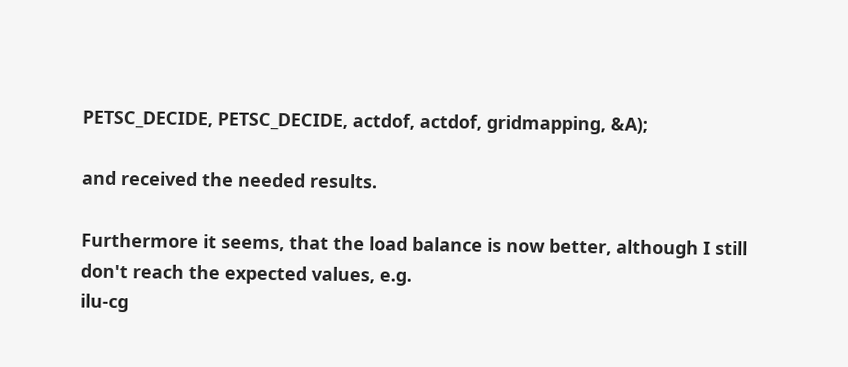PETSC_DECIDE, PETSC_DECIDE, actdof, actdof, gridmapping, &A);

and received the needed results.

Furthermore it seems, that the load balance is now better, although I still
don't reach the expected values, e.g.
ilu-cg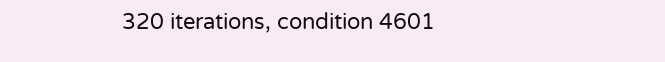320 iterations, condition 4601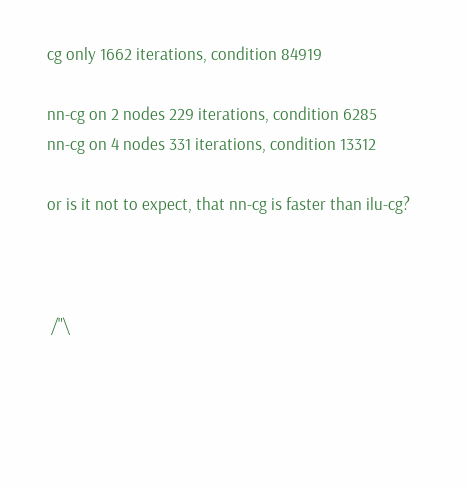cg only 1662 iterations, condition 84919

nn-cg on 2 nodes 229 iterations, condition 6285
nn-cg on 4 nodes 331 iterations, condition 13312

or is it not to expect, that nn-cg is faster than ilu-cg?



 /"\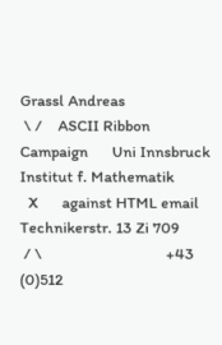Grassl Andreas
 \ /    ASCII Ribbon Campaign      Uni Innsbruck Institut f. Mathematik
  X      against HTML email        Technikerstr. 13 Zi 709
 / \                               +43 (0)512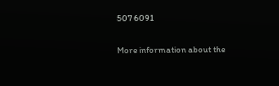507 6091

More information about the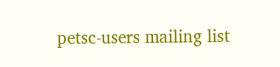petsc-users mailing list